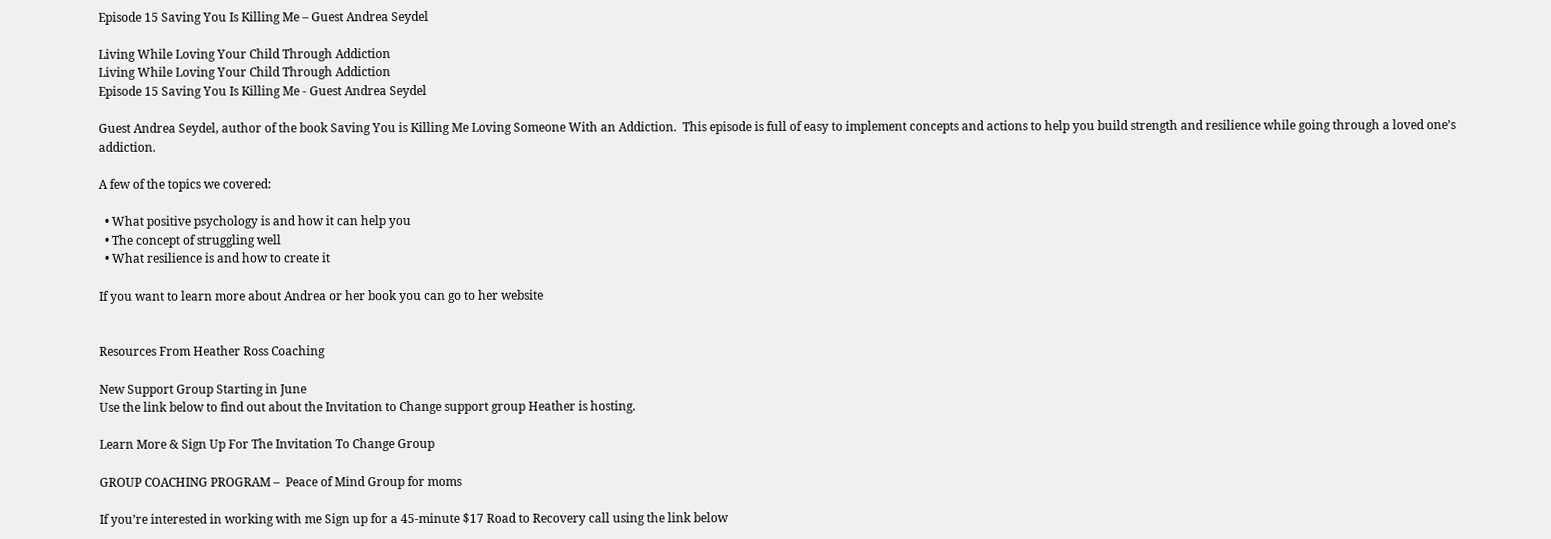Episode 15 Saving You Is Killing Me – Guest Andrea Seydel

Living While Loving Your Child Through Addiction
Living While Loving Your Child Through Addiction
Episode 15 Saving You Is Killing Me - Guest Andrea Seydel

Guest Andrea Seydel, author of the book Saving You is Killing Me Loving Someone With an Addiction.  This episode is full of easy to implement concepts and actions to help you build strength and resilience while going through a loved one’s addiction.

A few of the topics we covered:

  • What positive psychology is and how it can help you
  • The concept of struggling well
  • What resilience is and how to create it

If you want to learn more about Andrea or her book you can go to her website


Resources From Heather Ross Coaching

New Support Group Starting in June
Use the link below to find out about the Invitation to Change support group Heather is hosting.

Learn More & Sign Up For The Invitation To Change Group

GROUP COACHING PROGRAM –  Peace of Mind Group for moms

If you’re interested in working with me Sign up for a 45-minute $17 Road to Recovery call using the link below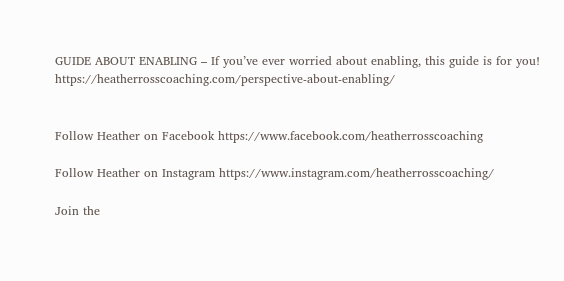GUIDE ABOUT ENABLING – If you’ve ever worried about enabling, this guide is for you! https://heatherrosscoaching.com/perspective-about-enabling/


Follow Heather on Facebook https://www.facebook.com/heatherrosscoaching

Follow Heather on Instagram https://www.instagram.com/heatherrosscoaching/

Join the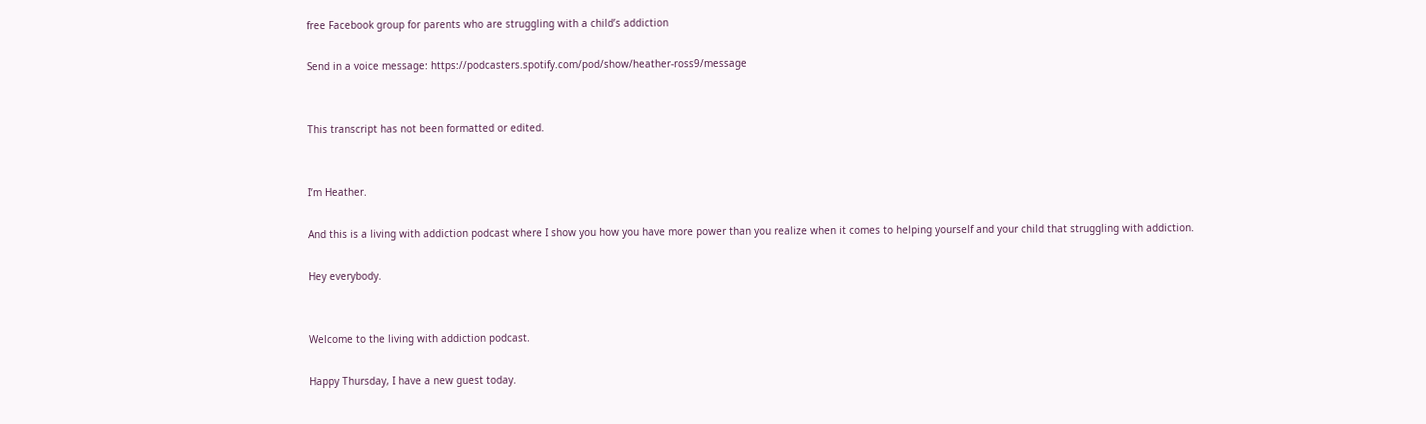free Facebook group for parents who are struggling with a child’s addiction

Send in a voice message: https://podcasters.spotify.com/pod/show/heather-ross9/message


This transcript has not been formatted or edited.


I’m Heather.

And this is a living with addiction podcast where I show you how you have more power than you realize when it comes to helping yourself and your child that struggling with addiction.

Hey everybody.


Welcome to the living with addiction podcast.

Happy Thursday, I have a new guest today.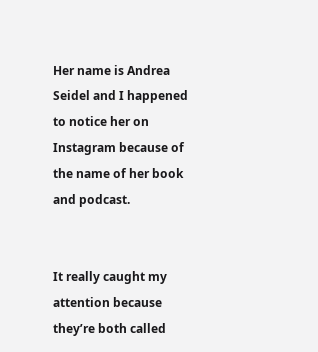Her name is Andrea Seidel and I happened to notice her on Instagram because of the name of her book and podcast.


It really caught my attention because they’re both called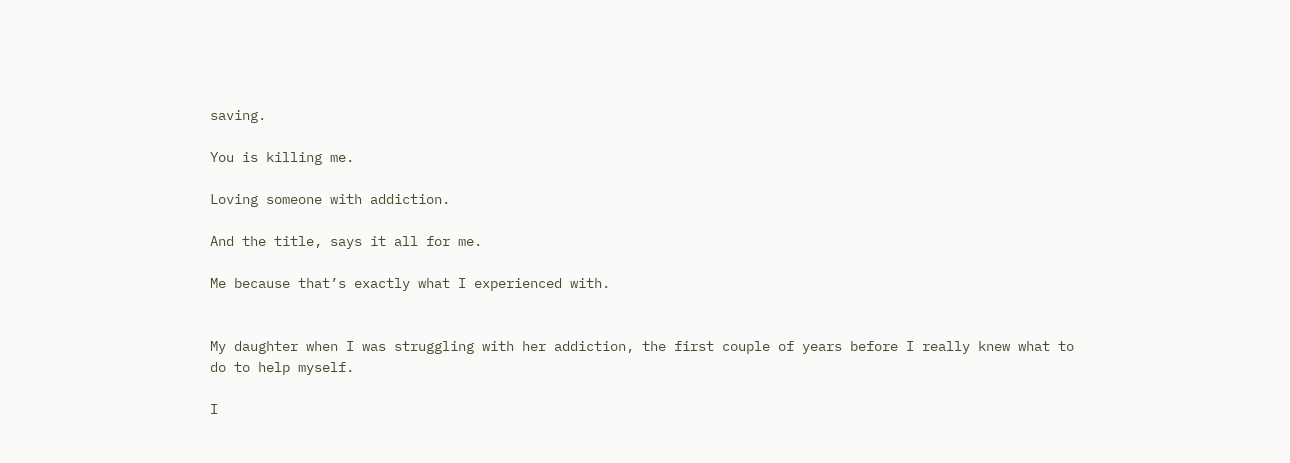saving.

You is killing me.

Loving someone with addiction.

And the title, says it all for me.

Me because that’s exactly what I experienced with.


My daughter when I was struggling with her addiction, the first couple of years before I really knew what to do to help myself.

I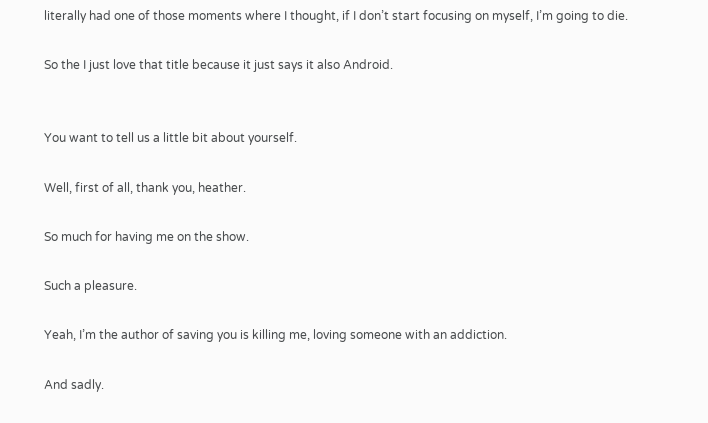literally had one of those moments where I thought, if I don’t start focusing on myself, I’m going to die.

So the I just love that title because it just says it also Android.


You want to tell us a little bit about yourself.

Well, first of all, thank you, heather.

So much for having me on the show.

Such a pleasure.

Yeah, I’m the author of saving you is killing me, loving someone with an addiction.

And sadly.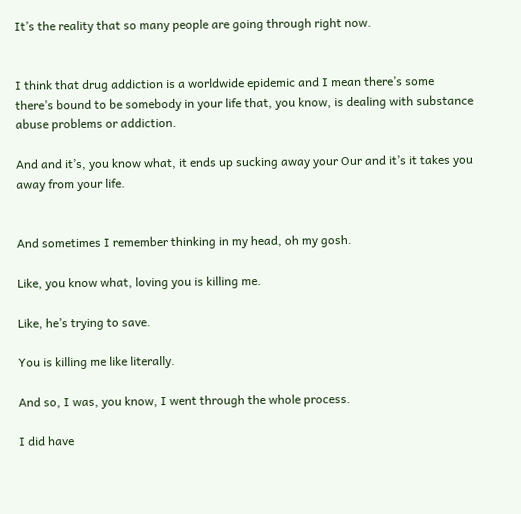It’s the reality that so many people are going through right now.


I think that drug addiction is a worldwide epidemic and I mean there’s some there’s bound to be somebody in your life that, you know, is dealing with substance abuse problems or addiction.

And and it’s, you know what, it ends up sucking away your Our and it’s it takes you away from your life.


And sometimes I remember thinking in my head, oh my gosh.

Like, you know what, loving you is killing me.

Like, he’s trying to save.

You is killing me like literally.

And so, I was, you know, I went through the whole process.

I did have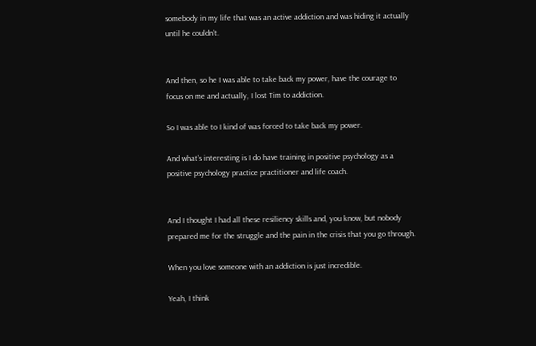somebody in my life that was an active addiction and was hiding it actually until he couldn’t.


And then, so he I was able to take back my power, have the courage to focus on me and actually, I lost Tim to addiction.

So I was able to I kind of was forced to take back my power.

And what’s interesting is I do have training in positive psychology as a positive psychology practice practitioner and life coach.


And I thought I had all these resiliency skills and, you know, but nobody prepared me for the struggle and the pain in the crisis that you go through.

When you love someone with an addiction is just incredible.

Yeah, I think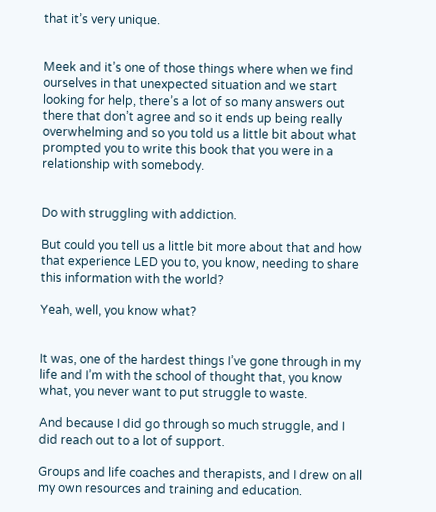that it’s very unique.


Meek and it’s one of those things where when we find ourselves in that unexpected situation and we start looking for help, there’s a lot of so many answers out there that don’t agree and so it ends up being really overwhelming and so you told us a little bit about what prompted you to write this book that you were in a relationship with somebody.


Do with struggling with addiction.

But could you tell us a little bit more about that and how that experience LED you to, you know, needing to share this information with the world?

Yeah, well, you know what?


It was, one of the hardest things I’ve gone through in my life and I’m with the school of thought that, you know what, you never want to put struggle to waste.

And because I did go through so much struggle, and I did reach out to a lot of support.

Groups and life coaches and therapists, and I drew on all my own resources and training and education.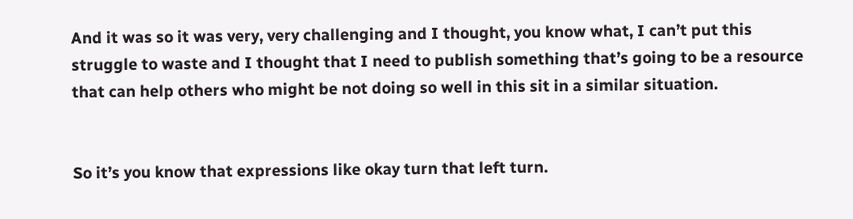And it was so it was very, very challenging and I thought, you know what, I can’t put this struggle to waste and I thought that I need to publish something that’s going to be a resource that can help others who might be not doing so well in this sit in a similar situation.


So it’s you know that expressions like okay turn that left turn.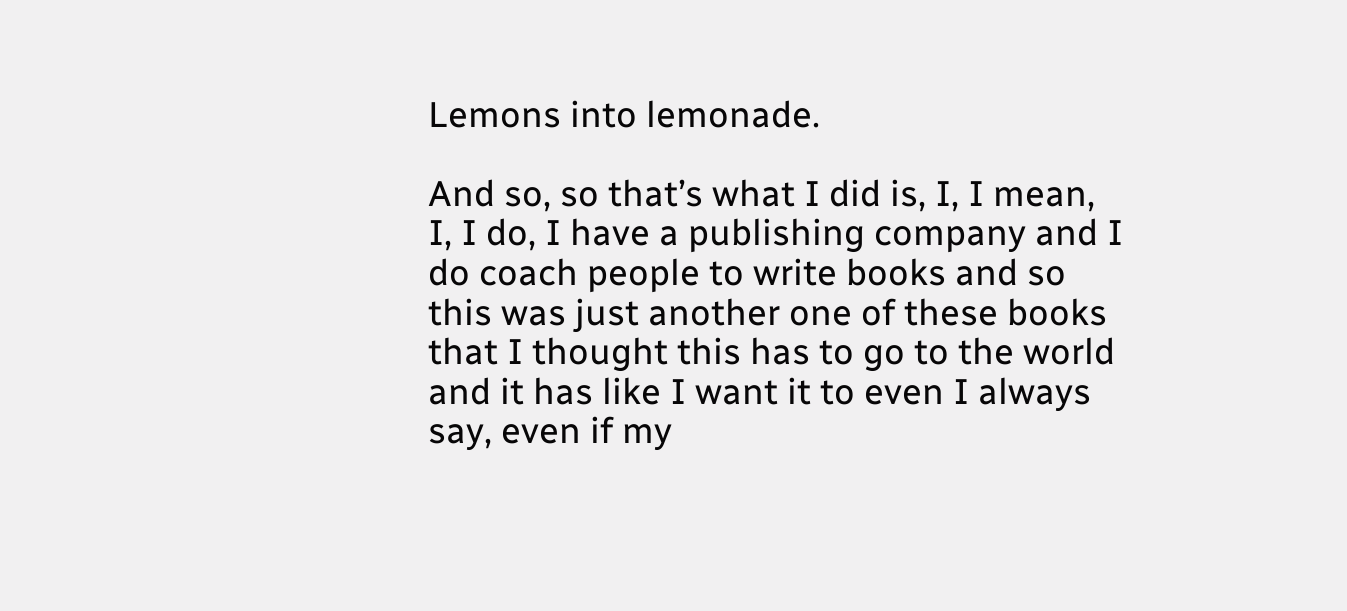Lemons into lemonade.

And so, so that’s what I did is, I, I mean, I, I do, I have a publishing company and I do coach people to write books and so this was just another one of these books that I thought this has to go to the world and it has like I want it to even I always say, even if my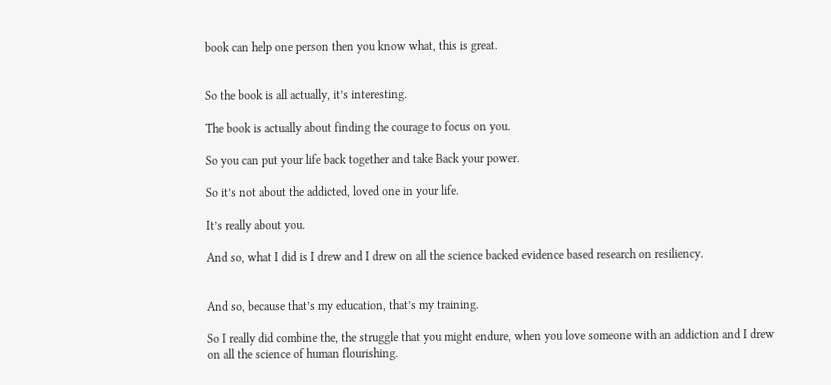book can help one person then you know what, this is great.


So the book is all actually, it’s interesting.

The book is actually about finding the courage to focus on you.

So you can put your life back together and take Back your power.

So it’s not about the addicted, loved one in your life.

It’s really about you.

And so, what I did is I drew and I drew on all the science backed evidence based research on resiliency.


And so, because that’s my education, that’s my training.

So I really did combine the, the struggle that you might endure, when you love someone with an addiction and I drew on all the science of human flourishing.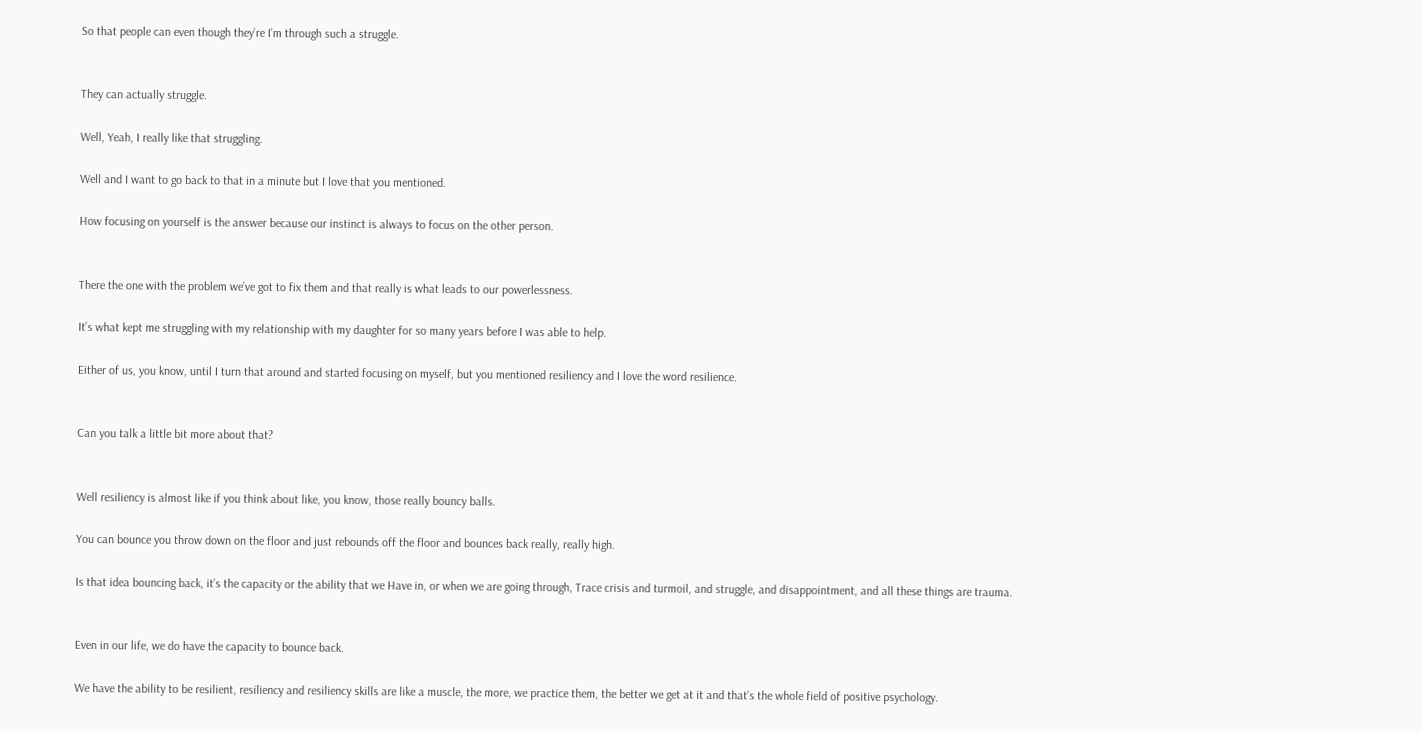So that people can even though they’re I’m through such a struggle.


They can actually struggle.

Well, Yeah, I really like that struggling.

Well and I want to go back to that in a minute but I love that you mentioned.

How focusing on yourself is the answer because our instinct is always to focus on the other person.


There the one with the problem we’ve got to fix them and that really is what leads to our powerlessness.

It’s what kept me struggling with my relationship with my daughter for so many years before I was able to help.

Either of us, you know, until I turn that around and started focusing on myself, but you mentioned resiliency and I love the word resilience.


Can you talk a little bit more about that?


Well resiliency is almost like if you think about like, you know, those really bouncy balls.

You can bounce you throw down on the floor and just rebounds off the floor and bounces back really, really high.

Is that idea bouncing back, it’s the capacity or the ability that we Have in, or when we are going through, Trace crisis and turmoil, and struggle, and disappointment, and all these things are trauma.


Even in our life, we do have the capacity to bounce back.

We have the ability to be resilient, resiliency and resiliency skills are like a muscle, the more, we practice them, the better we get at it and that’s the whole field of positive psychology.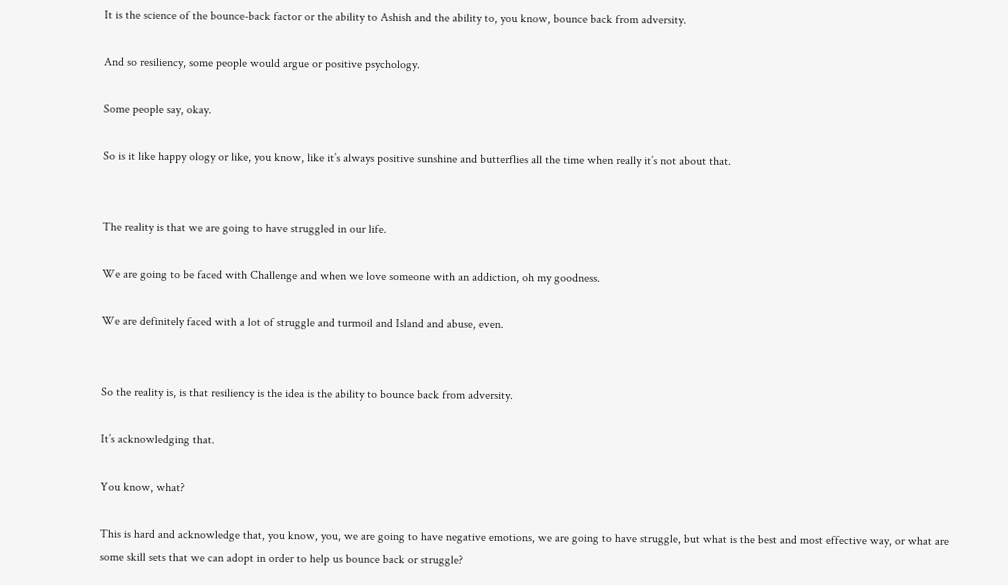It is the science of the bounce-back factor or the ability to Ashish and the ability to, you know, bounce back from adversity.

And so resiliency, some people would argue or positive psychology.

Some people say, okay.

So is it like happy ology or like, you know, like it’s always positive sunshine and butterflies all the time when really it’s not about that.


The reality is that we are going to have struggled in our life.

We are going to be faced with Challenge and when we love someone with an addiction, oh my goodness.

We are definitely faced with a lot of struggle and turmoil and Island and abuse, even.


So the reality is, is that resiliency is the idea is the ability to bounce back from adversity.

It’s acknowledging that.

You know, what?

This is hard and acknowledge that, you know, you, we are going to have negative emotions, we are going to have struggle, but what is the best and most effective way, or what are some skill sets that we can adopt in order to help us bounce back or struggle?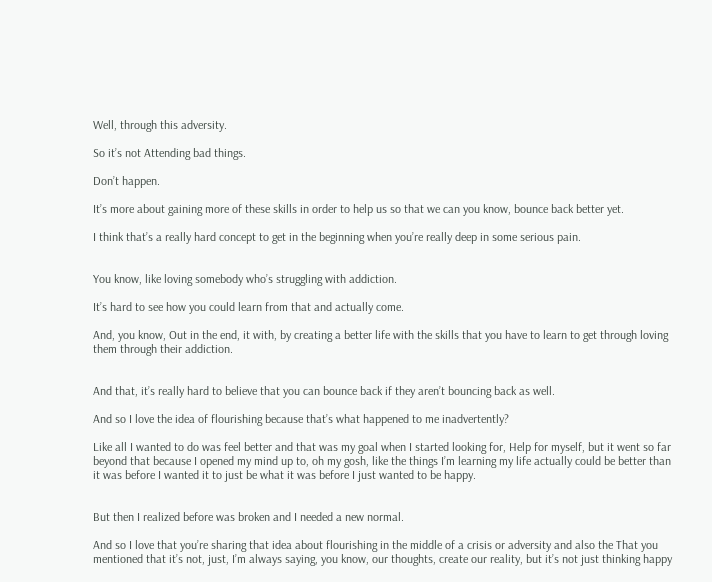Well, through this adversity.

So it’s not Attending bad things.

Don’t happen.

It’s more about gaining more of these skills in order to help us so that we can you know, bounce back better yet.

I think that’s a really hard concept to get in the beginning when you’re really deep in some serious pain.


You know, like loving somebody who’s struggling with addiction.

It’s hard to see how you could learn from that and actually come.

And, you know, Out in the end, it with, by creating a better life with the skills that you have to learn to get through loving them through their addiction.


And that, it’s really hard to believe that you can bounce back if they aren’t bouncing back as well.

And so I love the idea of flourishing because that’s what happened to me inadvertently?

Like all I wanted to do was feel better and that was my goal when I started looking for, Help for myself, but it went so far beyond that because I opened my mind up to, oh my gosh, like the things I’m learning my life actually could be better than it was before I wanted it to just be what it was before I just wanted to be happy.


But then I realized before was broken and I needed a new normal.

And so I love that you’re sharing that idea about flourishing in the middle of a crisis or adversity and also the That you mentioned that it’s not, just, I’m always saying, you know, our thoughts, create our reality, but it’s not just thinking happy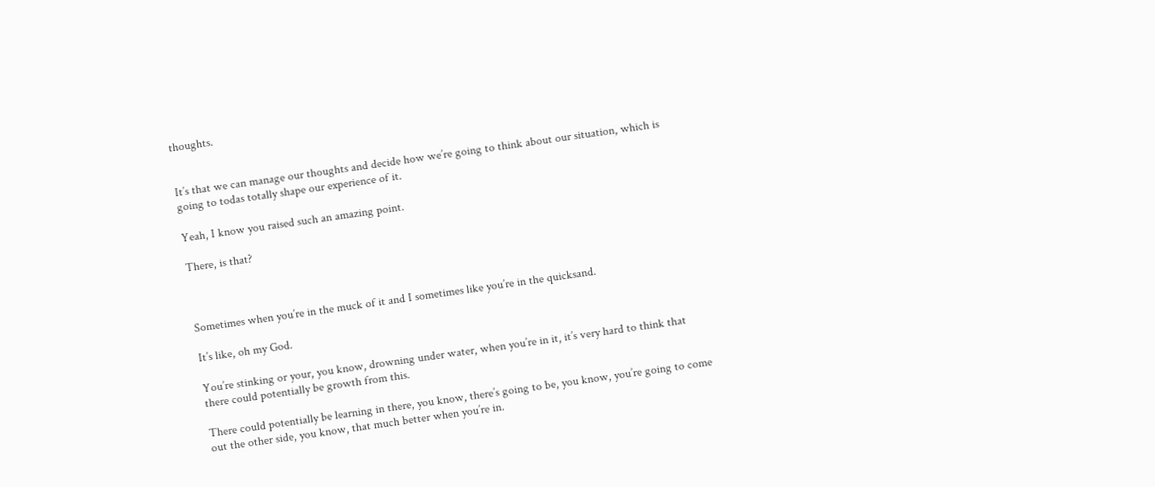thoughts.


It’s that we can manage our thoughts and decide how we’re going to think about our situation, which is going to todas totally shape our experience of it.

Yeah, I know you raised such an amazing point.

There, is that?



Sometimes when you’re in the muck of it and I sometimes like you’re in the quicksand.

It’s like, oh my God.

You’re stinking or your, you know, drowning under water, when you’re in it, it’s very hard to think that there could potentially be growth from this.

There could potentially be learning in there, you know, there’s going to be, you know, you’re going to come out the other side, you know, that much better when you’re in.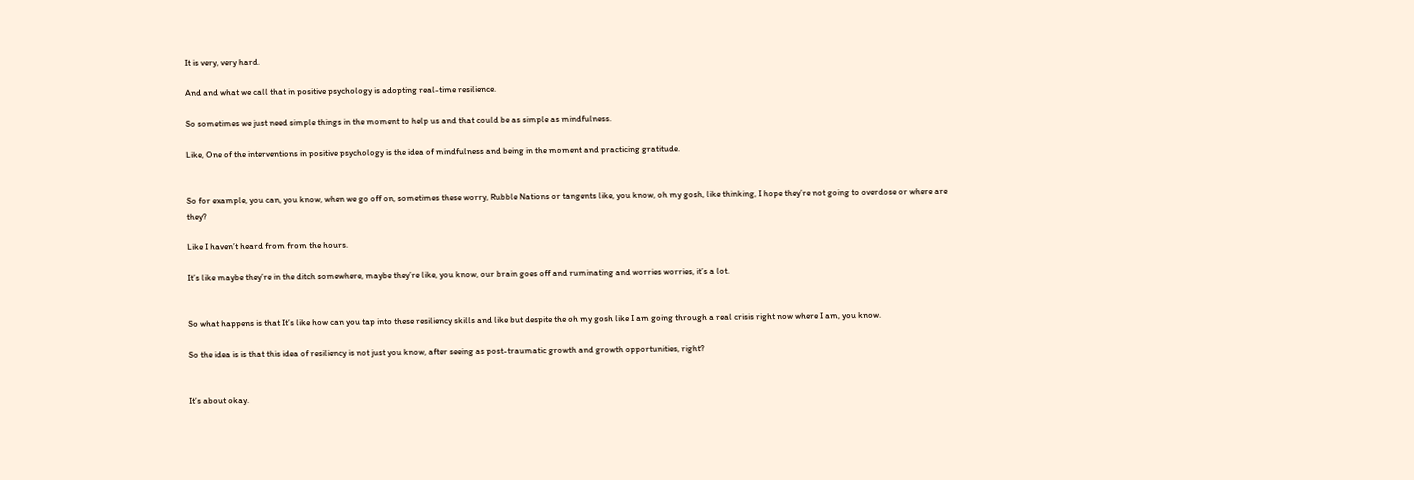It is very, very hard.

And and what we call that in positive psychology is adopting real-time resilience.

So sometimes we just need simple things in the moment to help us and that could be as simple as mindfulness.

Like, One of the interventions in positive psychology is the idea of mindfulness and being in the moment and practicing gratitude.


So for example, you can, you know, when we go off on, sometimes these worry, Rubble Nations or tangents like, you know, oh my gosh, like thinking, I hope they’re not going to overdose or where are they?

Like I haven’t heard from from the hours.

It’s like maybe they’re in the ditch somewhere, maybe they’re like, you know, our brain goes off and ruminating and worries worries, it’s a lot.


So what happens is that It’s like how can you tap into these resiliency skills and like but despite the oh my gosh like I am going through a real crisis right now where I am, you know.

So the idea is is that this idea of resiliency is not just you know, after seeing as post-traumatic growth and growth opportunities, right?


It’s about okay.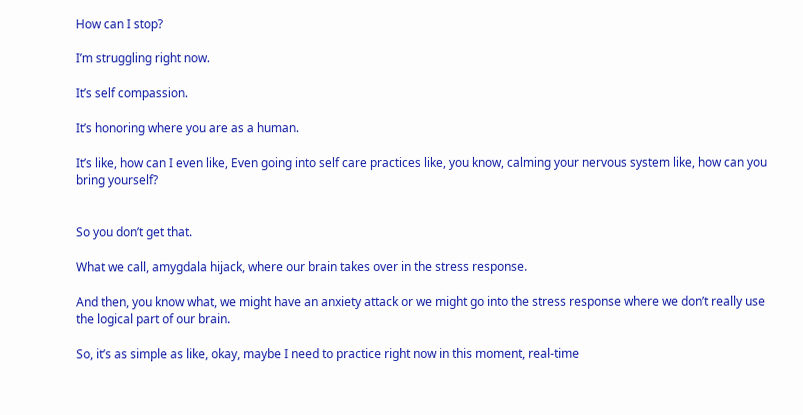How can I stop?

I’m struggling right now.

It’s self compassion.

It’s honoring where you are as a human.

It’s like, how can I even like, Even going into self care practices like, you know, calming your nervous system like, how can you bring yourself?


So you don’t get that.

What we call, amygdala hijack, where our brain takes over in the stress response.

And then, you know what, we might have an anxiety attack or we might go into the stress response where we don’t really use the logical part of our brain.

So, it’s as simple as like, okay, maybe I need to practice right now in this moment, real-time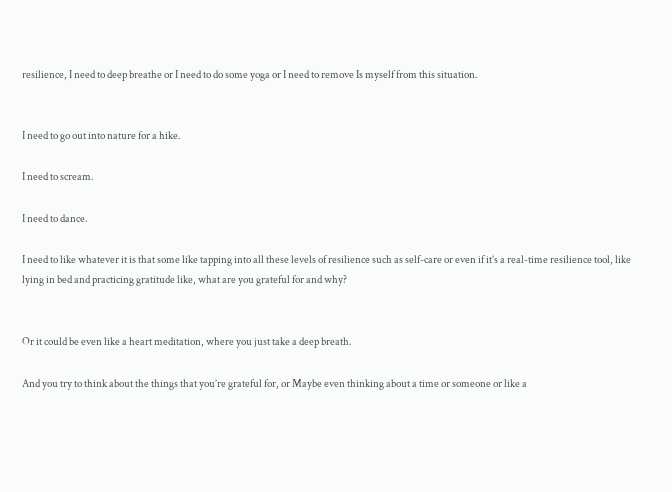resilience, I need to deep breathe or I need to do some yoga or I need to remove Is myself from this situation.


I need to go out into nature for a hike.

I need to scream.

I need to dance.

I need to like whatever it is that some like tapping into all these levels of resilience such as self-care or even if it’s a real-time resilience tool, like lying in bed and practicing gratitude like, what are you grateful for and why?


Or it could be even like a heart meditation, where you just take a deep breath.

And you try to think about the things that you’re grateful for, or Maybe even thinking about a time or someone or like a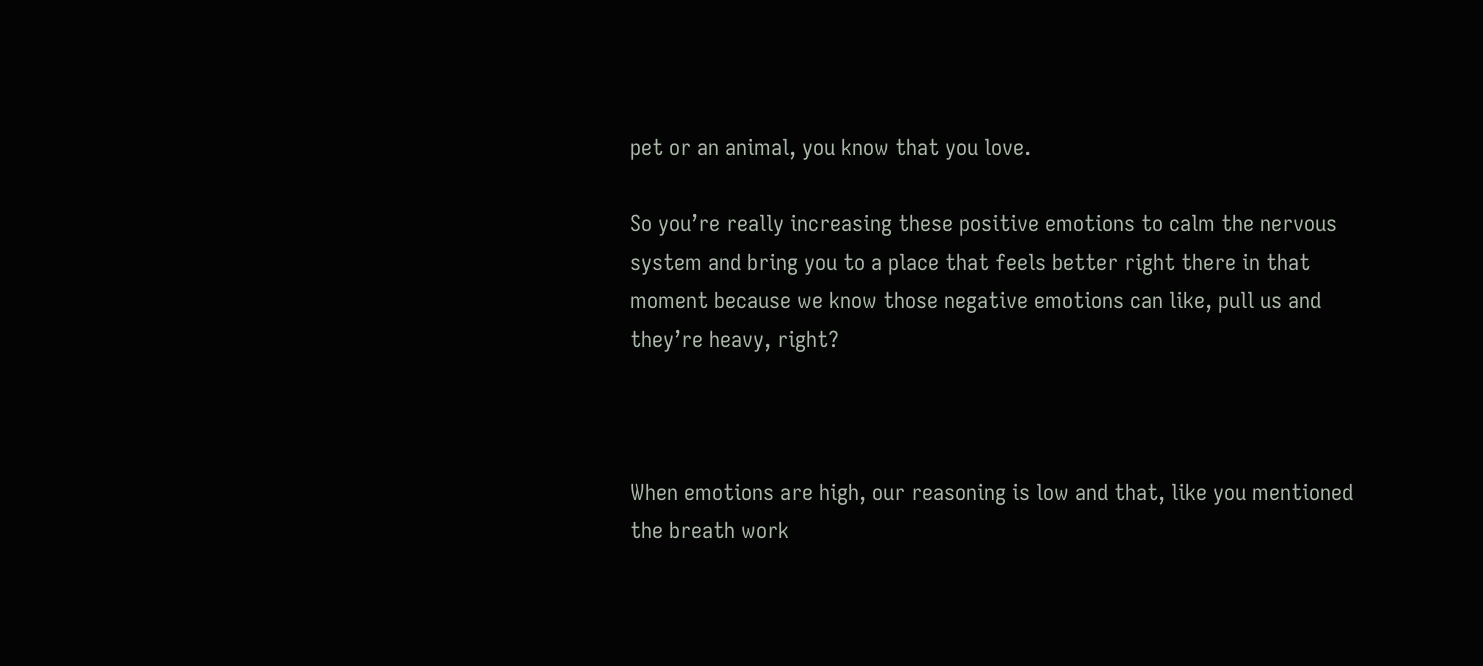pet or an animal, you know that you love.

So you’re really increasing these positive emotions to calm the nervous system and bring you to a place that feels better right there in that moment because we know those negative emotions can like, pull us and they’re heavy, right?



When emotions are high, our reasoning is low and that, like you mentioned the breath work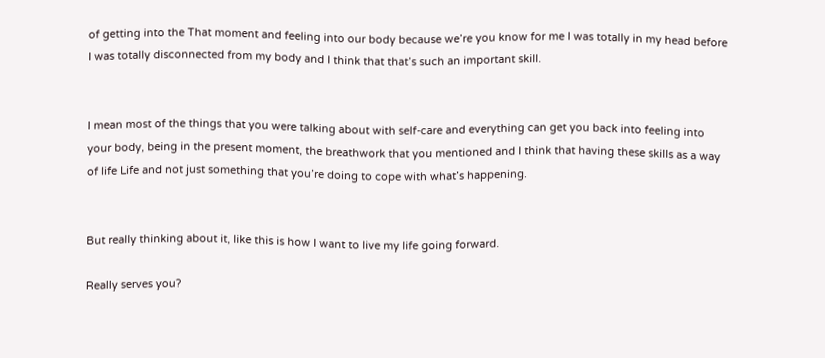of getting into the That moment and feeling into our body because we’re you know for me I was totally in my head before I was totally disconnected from my body and I think that that’s such an important skill.


I mean most of the things that you were talking about with self-care and everything can get you back into feeling into your body, being in the present moment, the breathwork that you mentioned and I think that having these skills as a way of life Life and not just something that you’re doing to cope with what’s happening.


But really thinking about it, like this is how I want to live my life going forward.

Really serves you?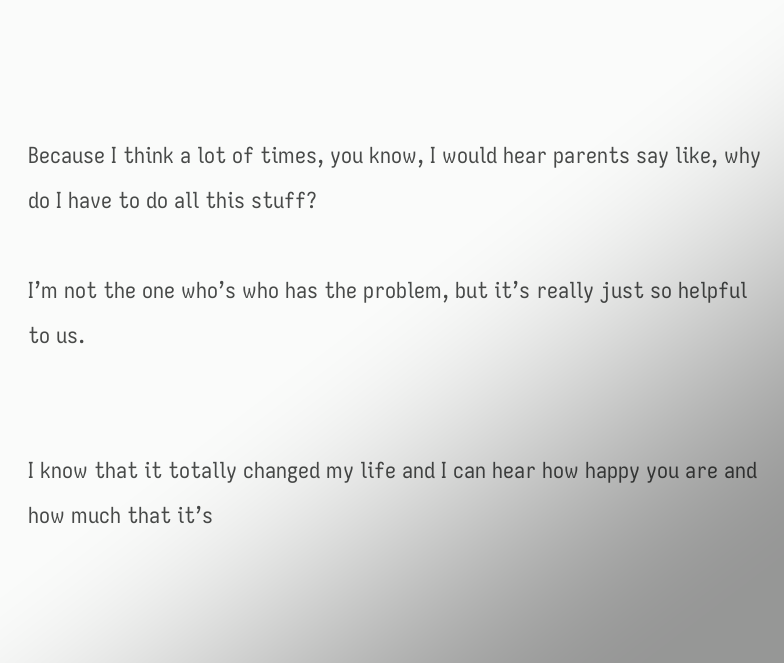Because I think a lot of times, you know, I would hear parents say like, why do I have to do all this stuff?

I’m not the one who’s who has the problem, but it’s really just so helpful to us.


I know that it totally changed my life and I can hear how happy you are and how much that it’s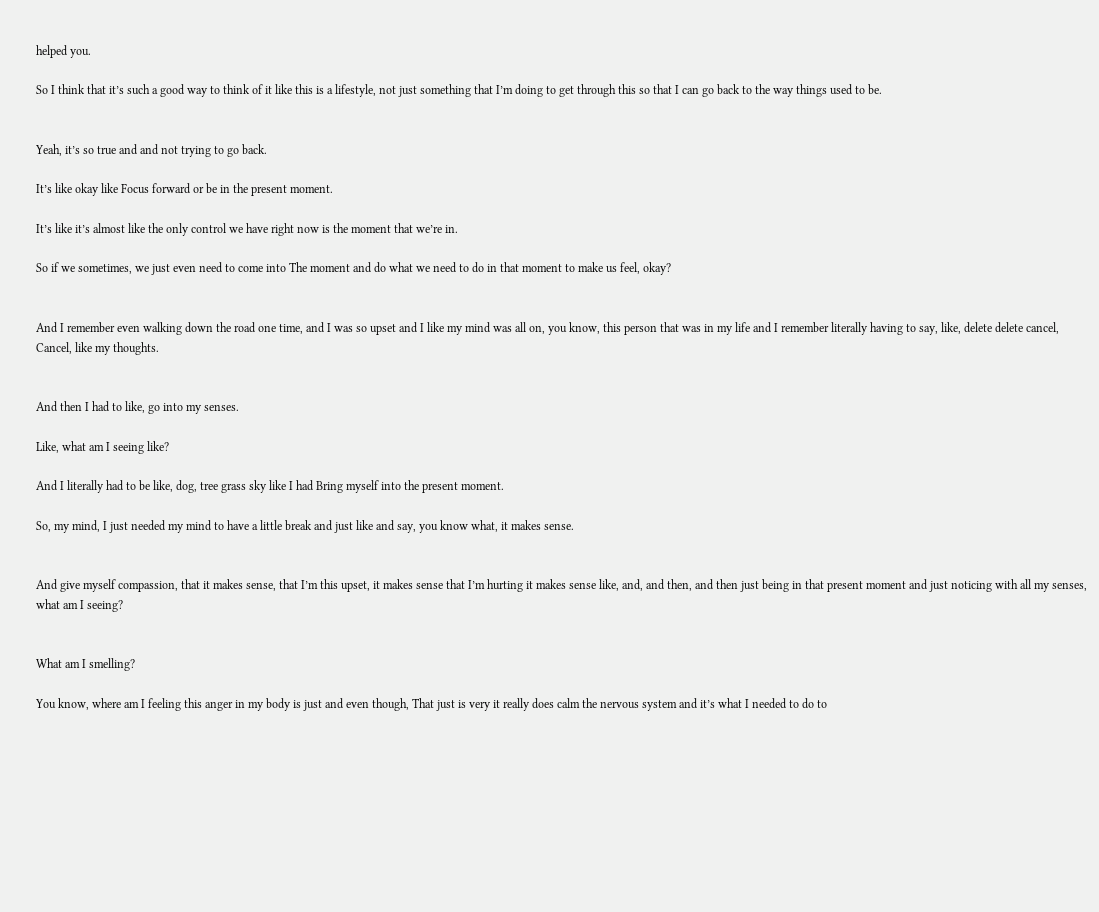helped you.

So I think that it’s such a good way to think of it like this is a lifestyle, not just something that I’m doing to get through this so that I can go back to the way things used to be.


Yeah, it’s so true and and not trying to go back.

It’s like okay like Focus forward or be in the present moment.

It’s like it’s almost like the only control we have right now is the moment that we’re in.

So if we sometimes, we just even need to come into The moment and do what we need to do in that moment to make us feel, okay?


And I remember even walking down the road one time, and I was so upset and I like my mind was all on, you know, this person that was in my life and I remember literally having to say, like, delete delete cancel, Cancel, like my thoughts.


And then I had to like, go into my senses.

Like, what am I seeing like?

And I literally had to be like, dog, tree grass sky like I had Bring myself into the present moment.

So, my mind, I just needed my mind to have a little break and just like and say, you know what, it makes sense.


And give myself compassion, that it makes sense, that I’m this upset, it makes sense that I’m hurting it makes sense like, and, and then, and then just being in that present moment and just noticing with all my senses, what am I seeing?


What am I smelling?

You know, where am I feeling this anger in my body is just and even though, That just is very it really does calm the nervous system and it’s what I needed to do to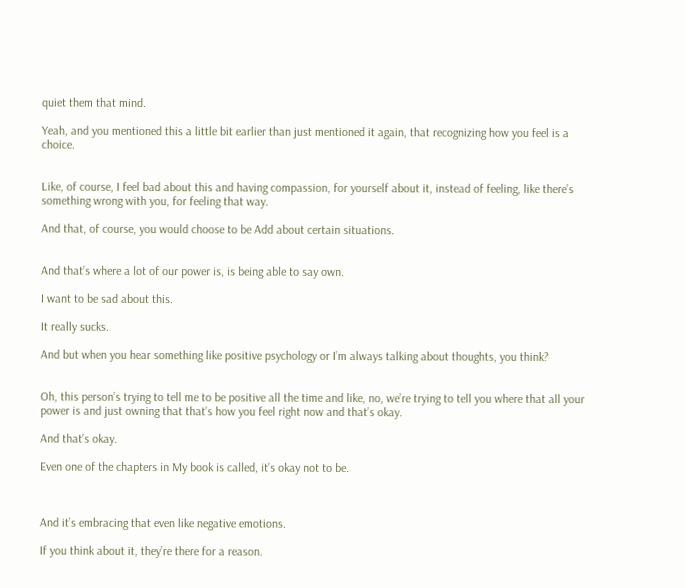quiet them that mind.

Yeah, and you mentioned this a little bit earlier than just mentioned it again, that recognizing how you feel is a choice.


Like, of course, I feel bad about this and having compassion, for yourself about it, instead of feeling, like there’s something wrong with you, for feeling that way.

And that, of course, you would choose to be Add about certain situations.


And that’s where a lot of our power is, is being able to say own.

I want to be sad about this.

It really sucks.

And but when you hear something like positive psychology or I’m always talking about thoughts, you think?


Oh, this person’s trying to tell me to be positive all the time and like, no, we’re trying to tell you where that all your power is and just owning that that’s how you feel right now and that’s okay.

And that’s okay.

Even one of the chapters in My book is called, it’s okay not to be.



And it’s embracing that even like negative emotions.

If you think about it, they’re there for a reason.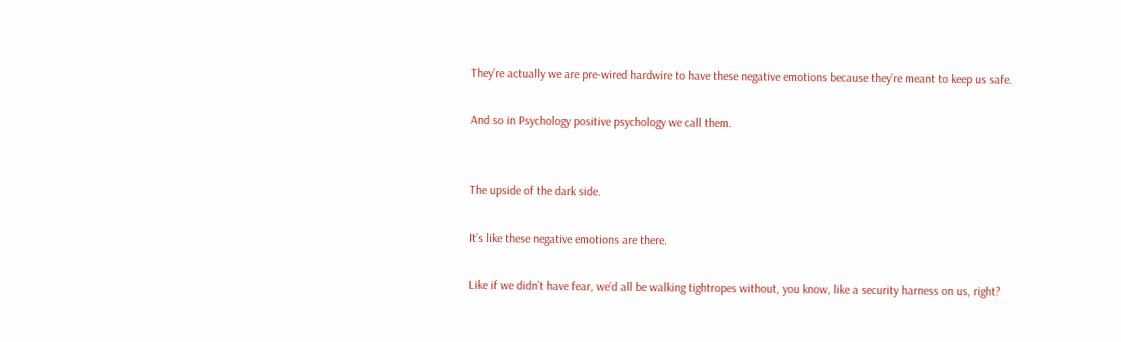They’re actually we are pre-wired hardwire to have these negative emotions because they’re meant to keep us safe.

And so in Psychology positive psychology we call them.


The upside of the dark side.

It’s like these negative emotions are there.

Like if we didn’t have fear, we’d all be walking tightropes without, you know, like a security harness on us, right?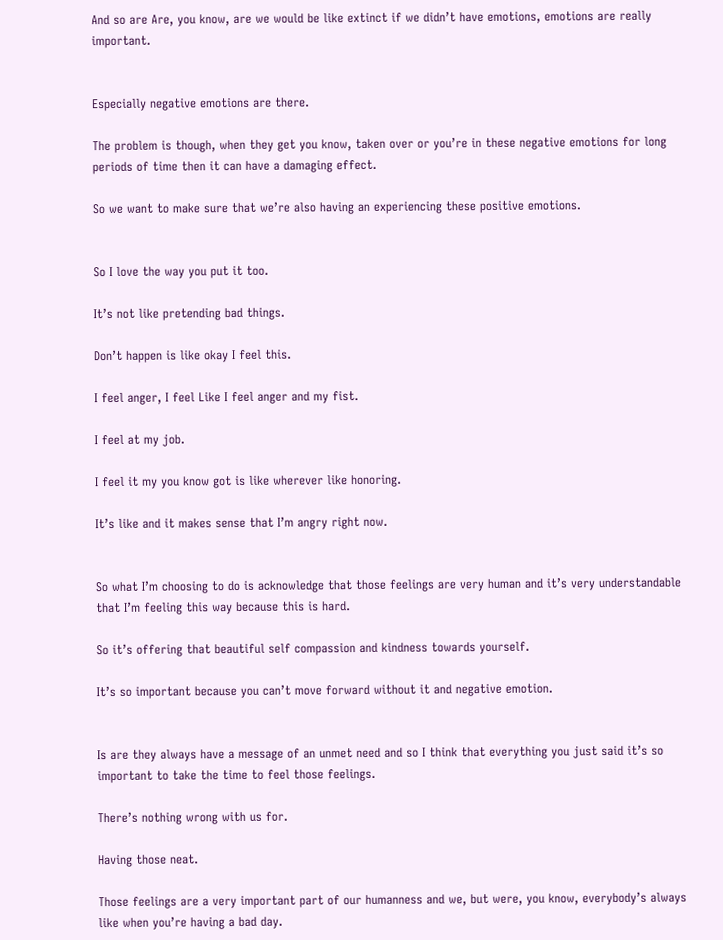And so are Are, you know, are we would be like extinct if we didn’t have emotions, emotions are really important.


Especially negative emotions are there.

The problem is though, when they get you know, taken over or you’re in these negative emotions for long periods of time then it can have a damaging effect.

So we want to make sure that we’re also having an experiencing these positive emotions.


So I love the way you put it too.

It’s not like pretending bad things.

Don’t happen is like okay I feel this.

I feel anger, I feel Like I feel anger and my fist.

I feel at my job.

I feel it my you know got is like wherever like honoring.

It’s like and it makes sense that I’m angry right now.


So what I’m choosing to do is acknowledge that those feelings are very human and it’s very understandable that I’m feeling this way because this is hard.

So it’s offering that beautiful self compassion and kindness towards yourself.

It’s so important because you can’t move forward without it and negative emotion.


Is are they always have a message of an unmet need and so I think that everything you just said it’s so important to take the time to feel those feelings.

There’s nothing wrong with us for.

Having those neat.

Those feelings are a very important part of our humanness and we, but were, you know, everybody’s always like when you’re having a bad day.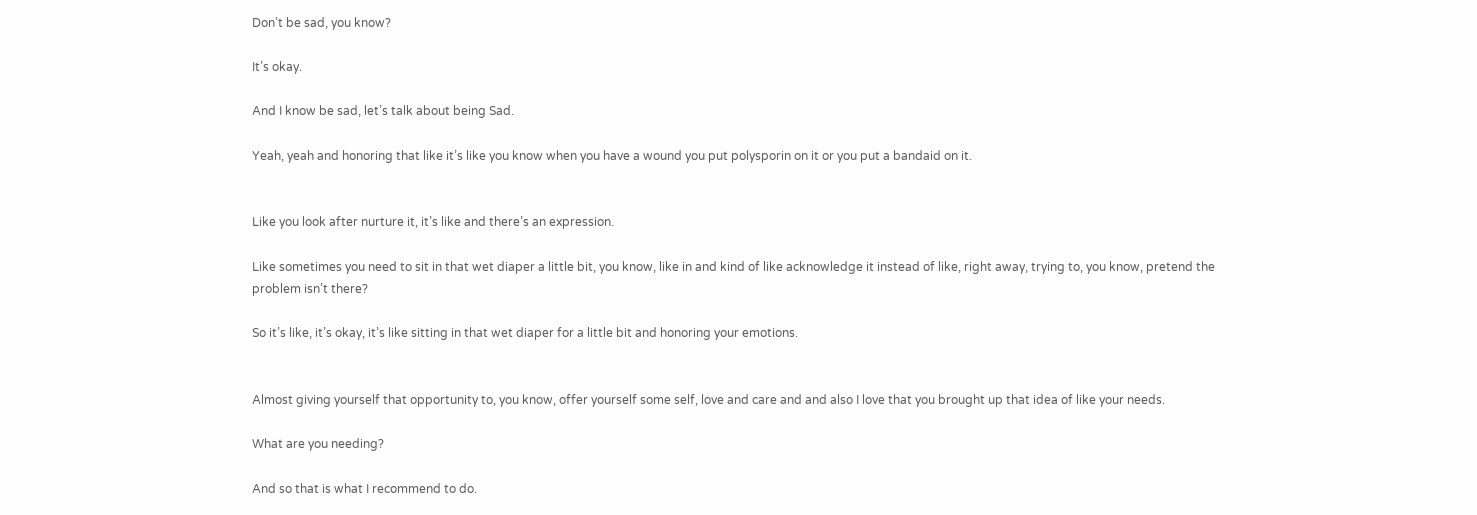Don’t be sad, you know?

It’s okay.

And I know be sad, let’s talk about being Sad.

Yeah, yeah and honoring that like it’s like you know when you have a wound you put polysporin on it or you put a bandaid on it.


Like you look after nurture it, it’s like and there’s an expression.

Like sometimes you need to sit in that wet diaper a little bit, you know, like in and kind of like acknowledge it instead of like, right away, trying to, you know, pretend the problem isn’t there?

So it’s like, it’s okay, it’s like sitting in that wet diaper for a little bit and honoring your emotions.


Almost giving yourself that opportunity to, you know, offer yourself some self, love and care and and also I love that you brought up that idea of like your needs.

What are you needing?

And so that is what I recommend to do.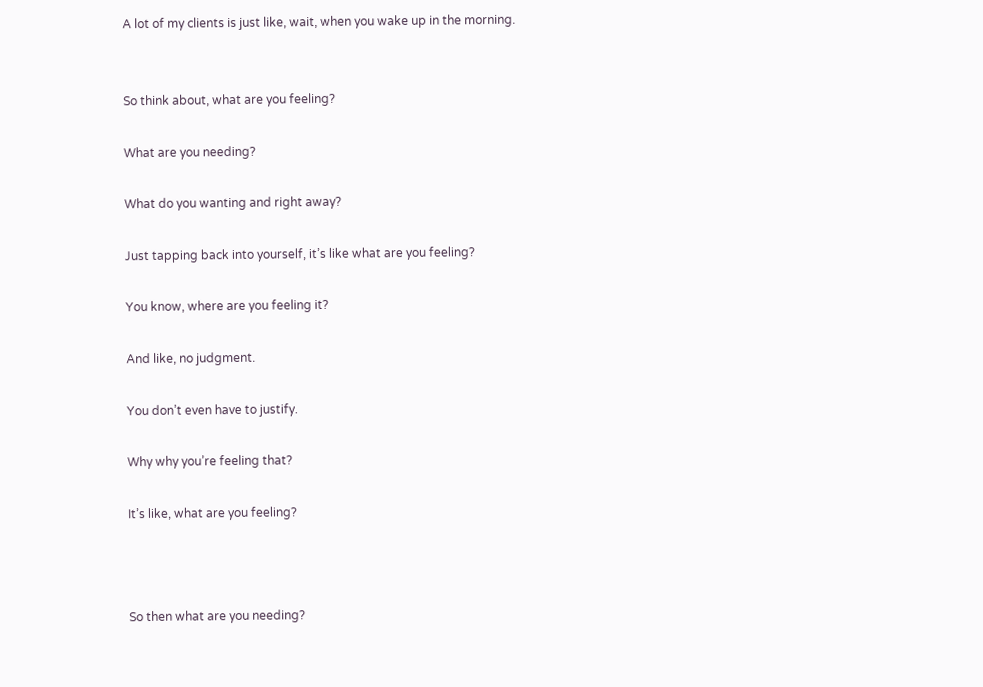A lot of my clients is just like, wait, when you wake up in the morning.


So think about, what are you feeling?

What are you needing?

What do you wanting and right away?

Just tapping back into yourself, it’s like what are you feeling?

You know, where are you feeling it?

And like, no judgment.

You don’t even have to justify.

Why why you’re feeling that?

It’s like, what are you feeling?



So then what are you needing?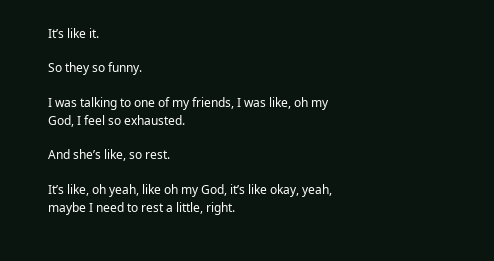It’s like it.

So they so funny.

I was talking to one of my friends, I was like, oh my God, I feel so exhausted.

And she’s like, so rest.

It’s like, oh yeah, like oh my God, it’s like okay, yeah, maybe I need to rest a little, right.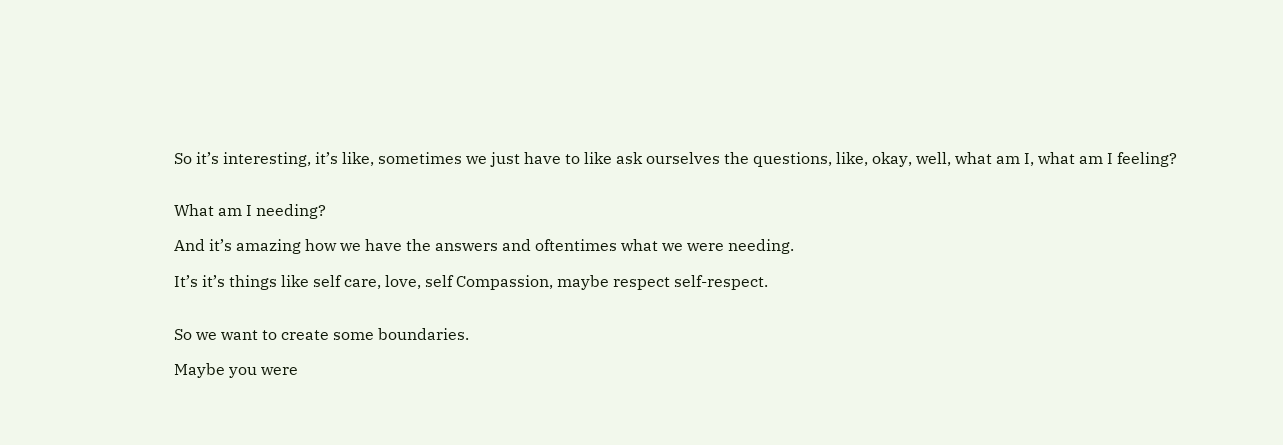So it’s interesting, it’s like, sometimes we just have to like ask ourselves the questions, like, okay, well, what am I, what am I feeling?


What am I needing?

And it’s amazing how we have the answers and oftentimes what we were needing.

It’s it’s things like self care, love, self Compassion, maybe respect self-respect.


So we want to create some boundaries.

Maybe you were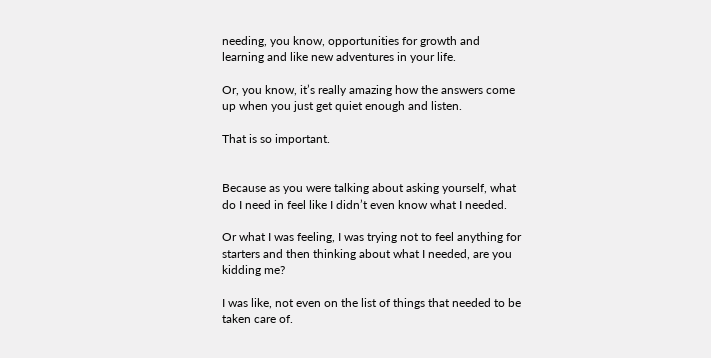needing, you know, opportunities for growth and learning and like new adventures in your life.

Or, you know, it’s really amazing how the answers come up when you just get quiet enough and listen.

That is so important.


Because as you were talking about asking yourself, what do I need in feel like I didn’t even know what I needed.

Or what I was feeling, I was trying not to feel anything for starters and then thinking about what I needed, are you kidding me?

I was like, not even on the list of things that needed to be taken care of.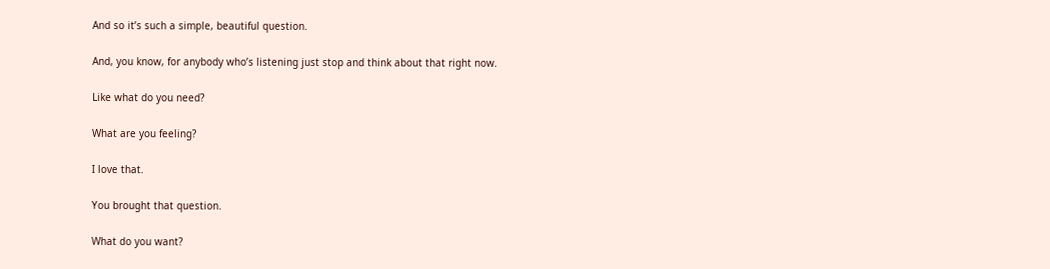And so it’s such a simple, beautiful question.

And, you know, for anybody who’s listening just stop and think about that right now.

Like what do you need?

What are you feeling?

I love that.

You brought that question.

What do you want?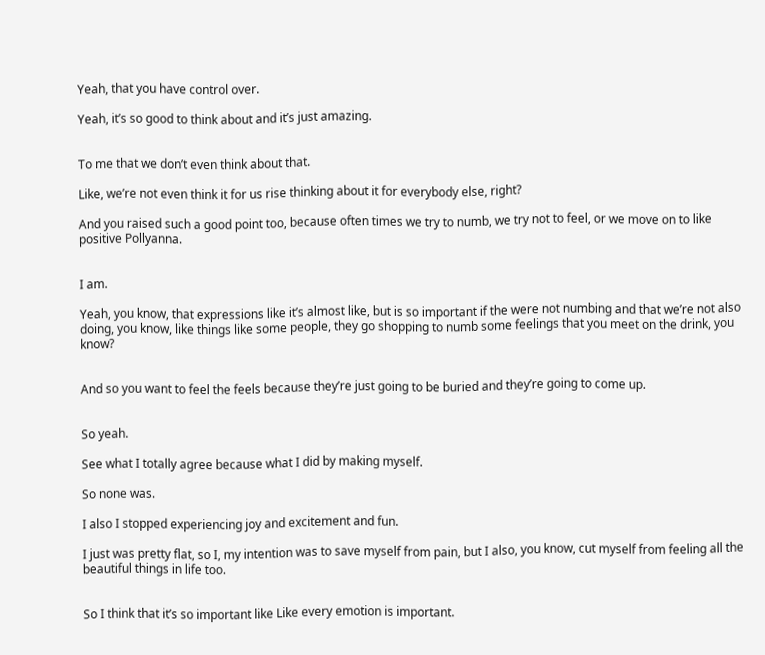Yeah, that you have control over.

Yeah, it’s so good to think about and it’s just amazing.


To me that we don’t even think about that.

Like, we’re not even think it for us rise thinking about it for everybody else, right?

And you raised such a good point too, because often times we try to numb, we try not to feel, or we move on to like positive Pollyanna.


I am.

Yeah, you know, that expressions like it’s almost like, but is so important if the were not numbing and that we’re not also doing, you know, like things like some people, they go shopping to numb some feelings that you meet on the drink, you know?


And so you want to feel the feels because they’re just going to be buried and they’re going to come up.


So yeah.

See what I totally agree because what I did by making myself.

So none was.

I also I stopped experiencing joy and excitement and fun.

I just was pretty flat, so I, my intention was to save myself from pain, but I also, you know, cut myself from feeling all the beautiful things in life too.


So I think that it’s so important like Like every emotion is important.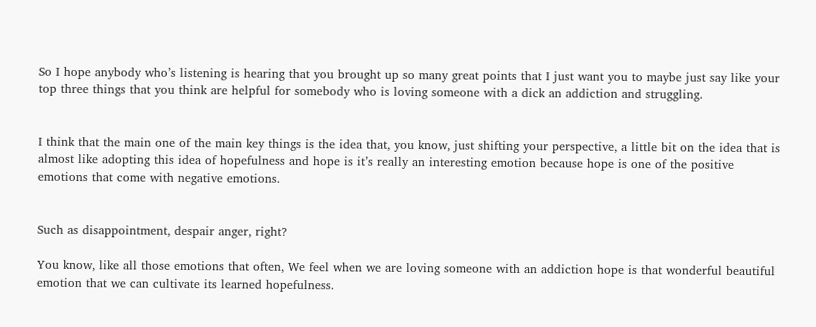So I hope anybody who’s listening is hearing that you brought up so many great points that I just want you to maybe just say like your top three things that you think are helpful for somebody who is loving someone with a dick an addiction and struggling.


I think that the main one of the main key things is the idea that, you know, just shifting your perspective, a little bit on the idea that is almost like adopting this idea of hopefulness and hope is it’s really an interesting emotion because hope is one of the positive emotions that come with negative emotions.


Such as disappointment, despair anger, right?

You know, like all those emotions that often, We feel when we are loving someone with an addiction hope is that wonderful beautiful emotion that we can cultivate its learned hopefulness.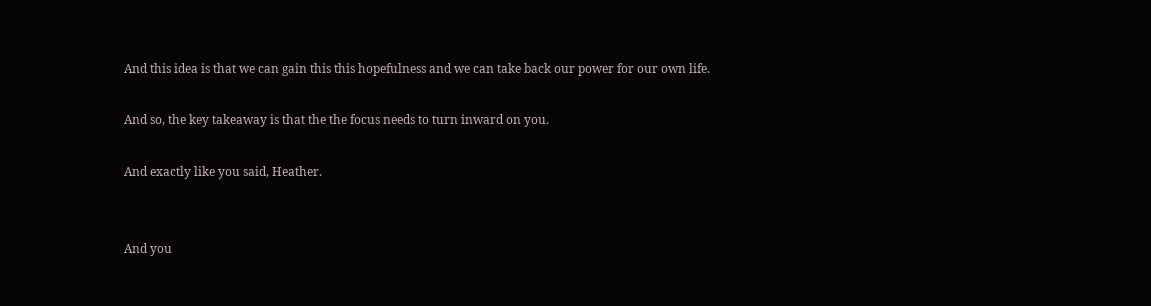And this idea is that we can gain this this hopefulness and we can take back our power for our own life.

And so, the key takeaway is that the the focus needs to turn inward on you.

And exactly like you said, Heather.


And you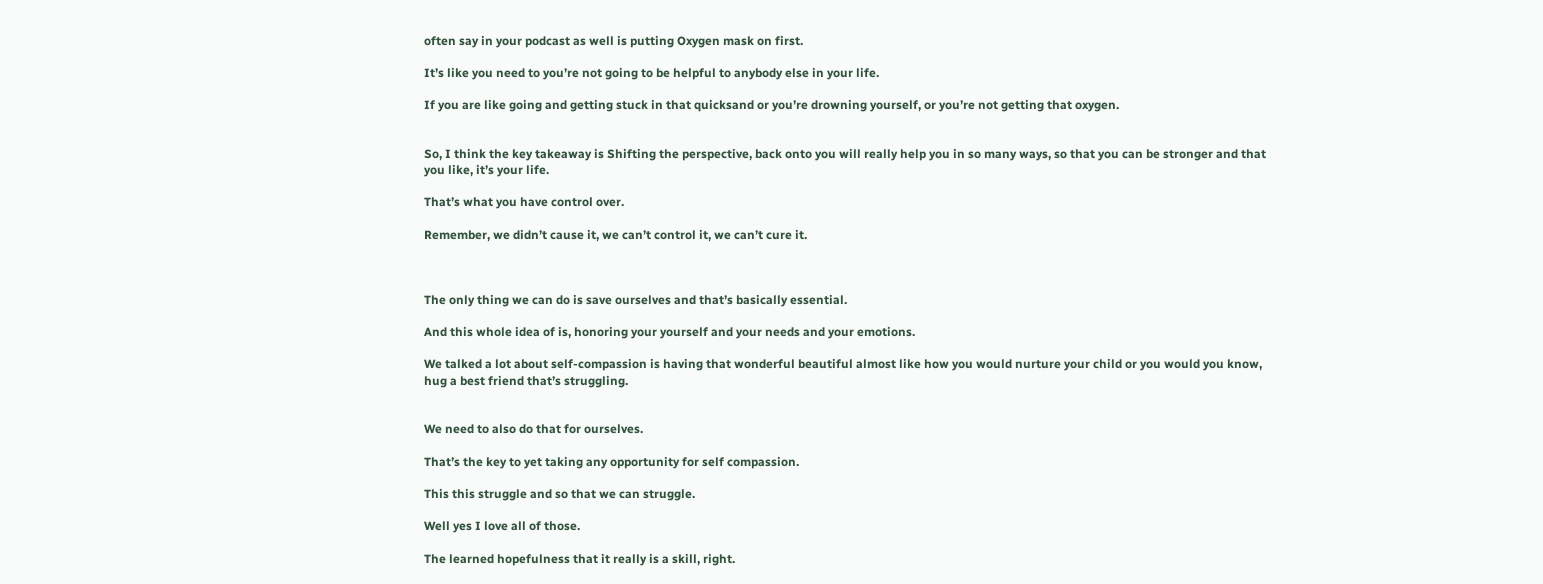often say in your podcast as well is putting Oxygen mask on first.

It’s like you need to you’re not going to be helpful to anybody else in your life.

If you are like going and getting stuck in that quicksand or you’re drowning yourself, or you’re not getting that oxygen.


So, I think the key takeaway is Shifting the perspective, back onto you will really help you in so many ways, so that you can be stronger and that you like, it’s your life.

That’s what you have control over.

Remember, we didn’t cause it, we can’t control it, we can’t cure it.



The only thing we can do is save ourselves and that’s basically essential.

And this whole idea of is, honoring your yourself and your needs and your emotions.

We talked a lot about self-compassion is having that wonderful beautiful almost like how you would nurture your child or you would you know, hug a best friend that’s struggling.


We need to also do that for ourselves.

That’s the key to yet taking any opportunity for self compassion.

This this struggle and so that we can struggle.

Well yes I love all of those.

The learned hopefulness that it really is a skill, right.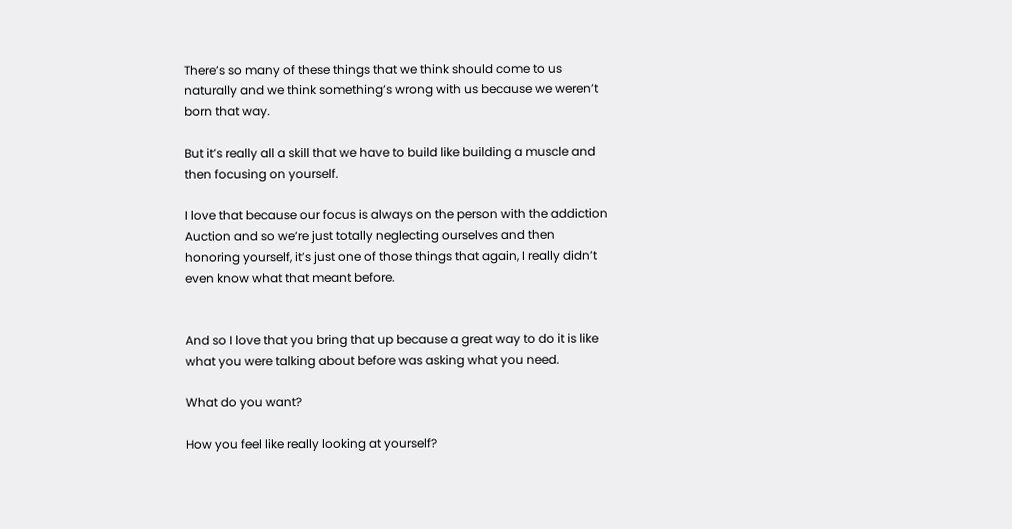There’s so many of these things that we think should come to us naturally and we think something’s wrong with us because we weren’t born that way.

But it’s really all a skill that we have to build like building a muscle and then focusing on yourself.

I love that because our focus is always on the person with the addiction Auction and so we’re just totally neglecting ourselves and then honoring yourself, it’s just one of those things that again, I really didn’t even know what that meant before.


And so I love that you bring that up because a great way to do it is like what you were talking about before was asking what you need.

What do you want?

How you feel like really looking at yourself?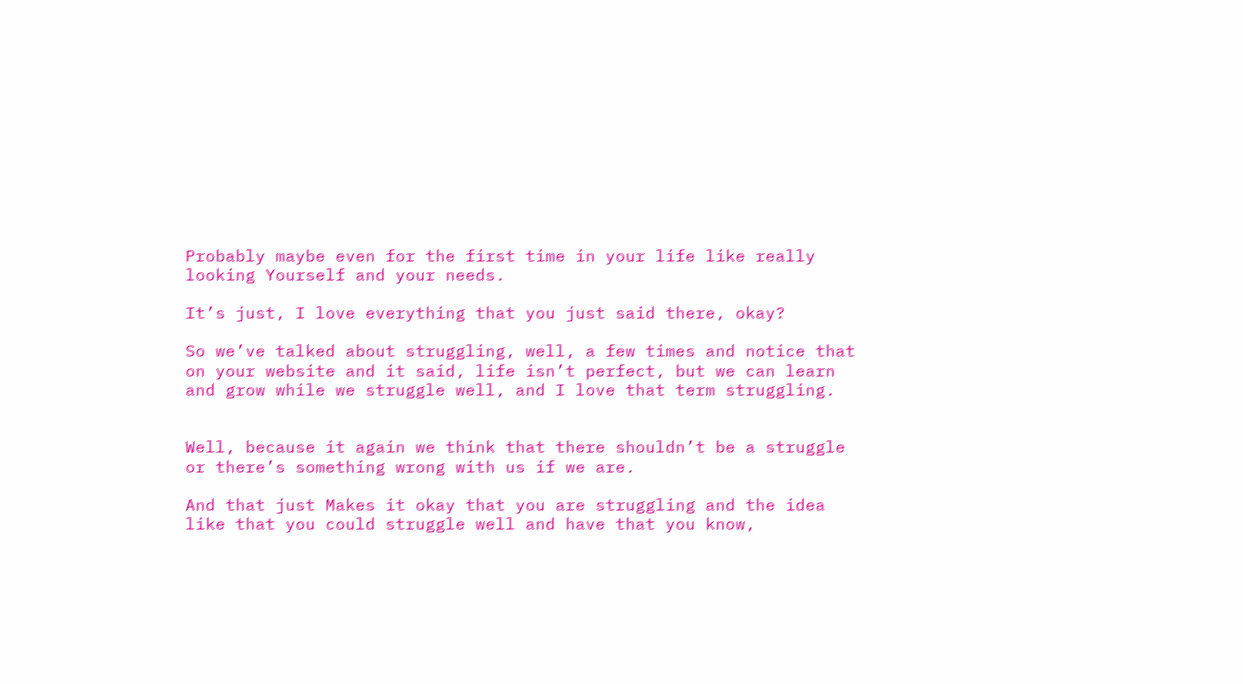Probably maybe even for the first time in your life like really looking Yourself and your needs.

It’s just, I love everything that you just said there, okay?

So we’ve talked about struggling, well, a few times and notice that on your website and it said, life isn’t perfect, but we can learn and grow while we struggle well, and I love that term struggling.


Well, because it again we think that there shouldn’t be a struggle or there’s something wrong with us if we are.

And that just Makes it okay that you are struggling and the idea like that you could struggle well and have that you know,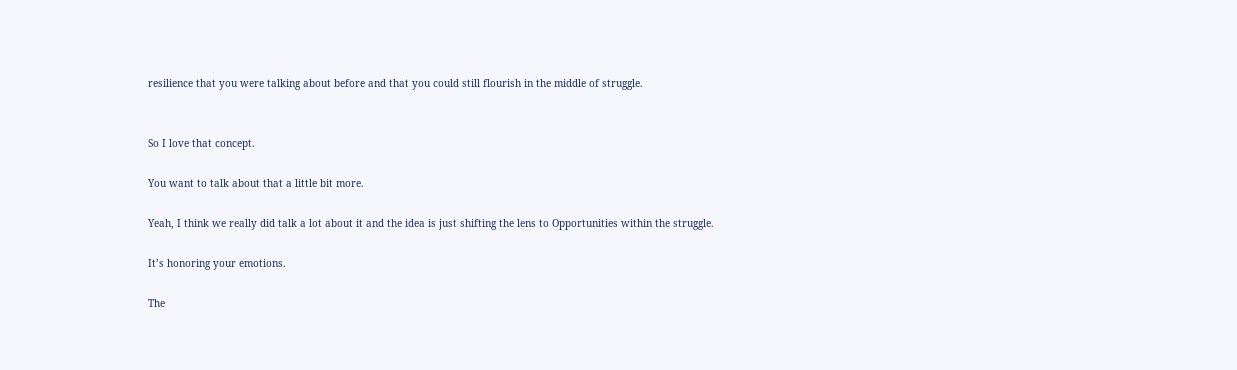resilience that you were talking about before and that you could still flourish in the middle of struggle.


So I love that concept.

You want to talk about that a little bit more.

Yeah, I think we really did talk a lot about it and the idea is just shifting the lens to Opportunities within the struggle.

It’s honoring your emotions.

The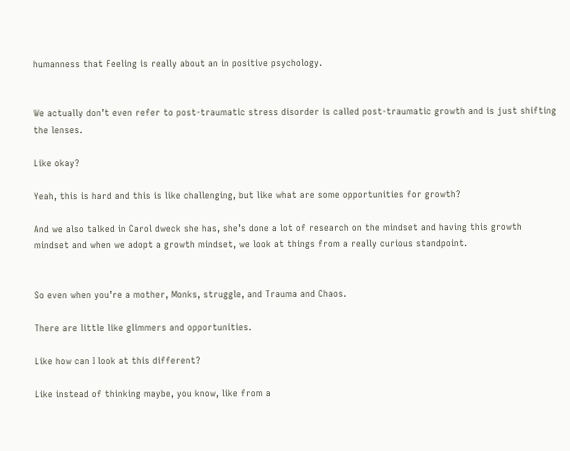humanness that Feeling is really about an in positive psychology.


We actually don’t even refer to post-traumatic stress disorder is called post-traumatic growth and is just shifting the lenses.

Like okay?

Yeah, this is hard and this is like challenging, but like what are some opportunities for growth?

And we also talked in Carol dweck she has, she’s done a lot of research on the mindset and having this growth mindset and when we adopt a growth mindset, we look at things from a really curious standpoint.


So even when you’re a mother, Monks, struggle, and Trauma and Chaos.

There are little like glimmers and opportunities.

Like how can I look at this different?

Like instead of thinking maybe, you know, like from a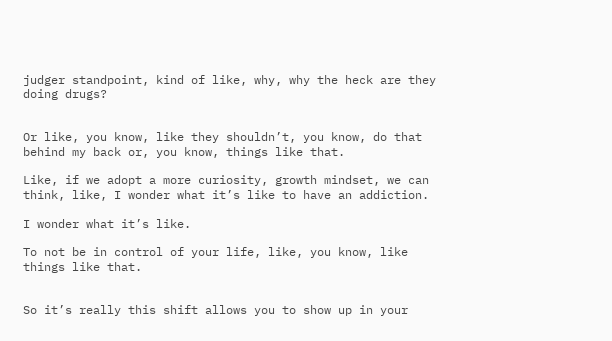judger standpoint, kind of like, why, why the heck are they doing drugs?


Or like, you know, like they shouldn’t, you know, do that behind my back or, you know, things like that.

Like, if we adopt a more curiosity, growth mindset, we can think, like, I wonder what it’s like to have an addiction.

I wonder what it’s like.

To not be in control of your life, like, you know, like things like that.


So it’s really this shift allows you to show up in your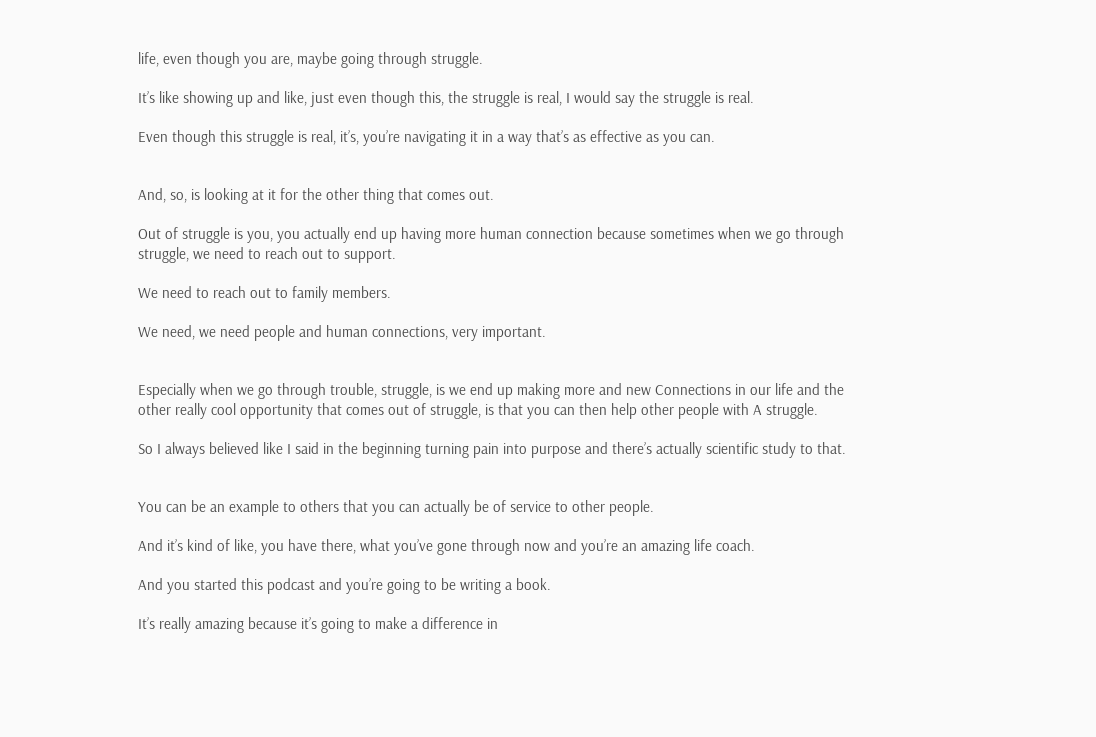life, even though you are, maybe going through struggle.

It’s like showing up and like, just even though this, the struggle is real, I would say the struggle is real.

Even though this struggle is real, it’s, you’re navigating it in a way that’s as effective as you can.


And, so, is looking at it for the other thing that comes out.

Out of struggle is you, you actually end up having more human connection because sometimes when we go through struggle, we need to reach out to support.

We need to reach out to family members.

We need, we need people and human connections, very important.


Especially when we go through trouble, struggle, is we end up making more and new Connections in our life and the other really cool opportunity that comes out of struggle, is that you can then help other people with A struggle.

So I always believed like I said in the beginning turning pain into purpose and there’s actually scientific study to that.


You can be an example to others that you can actually be of service to other people.

And it’s kind of like, you have there, what you’ve gone through now and you’re an amazing life coach.

And you started this podcast and you’re going to be writing a book.

It’s really amazing because it’s going to make a difference in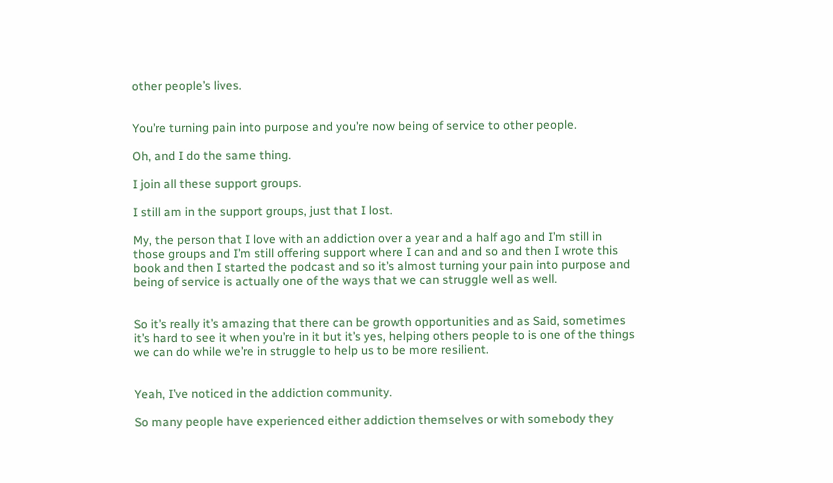other people’s lives.


You’re turning pain into purpose and you’re now being of service to other people.

Oh, and I do the same thing.

I join all these support groups.

I still am in the support groups, just that I lost.

My, the person that I love with an addiction over a year and a half ago and I’m still in those groups and I’m still offering support where I can and and so and then I wrote this book and then I started the podcast and so it’s almost turning your pain into purpose and being of service is actually one of the ways that we can struggle well as well.


So it’s really it’s amazing that there can be growth opportunities and as Said, sometimes it’s hard to see it when you’re in it but it’s yes, helping others people to is one of the things we can do while we’re in struggle to help us to be more resilient.


Yeah, I’ve noticed in the addiction community.

So many people have experienced either addiction themselves or with somebody they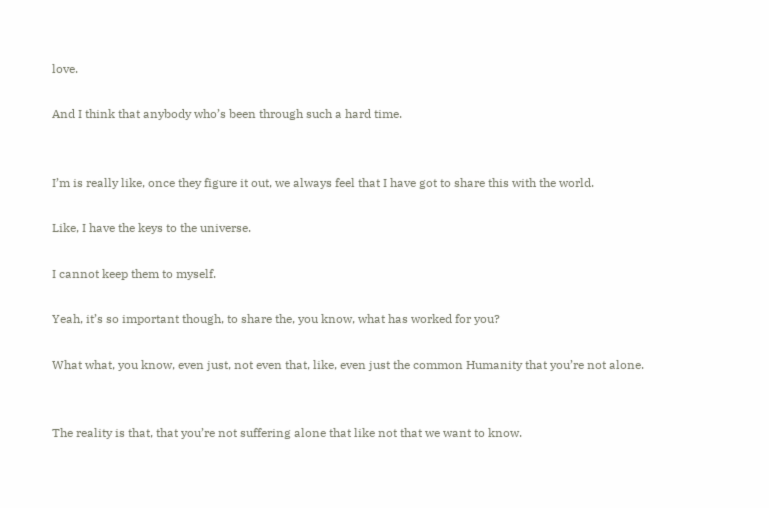love.

And I think that anybody who’s been through such a hard time.


I’m is really like, once they figure it out, we always feel that I have got to share this with the world.

Like, I have the keys to the universe.

I cannot keep them to myself.

Yeah, it’s so important though, to share the, you know, what has worked for you?

What what, you know, even just, not even that, like, even just the common Humanity that you’re not alone.


The reality is that, that you’re not suffering alone that like not that we want to know.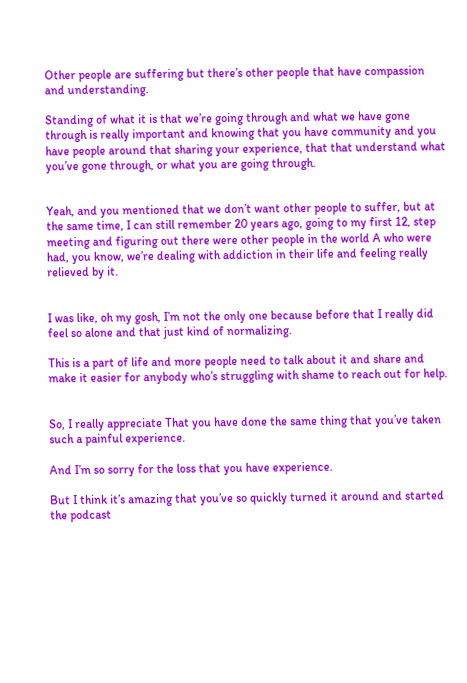Other people are suffering but there’s other people that have compassion and understanding.

Standing of what it is that we’re going through and what we have gone through is really important and knowing that you have community and you have people around that sharing your experience, that that understand what you’ve gone through, or what you are going through.


Yeah, and you mentioned that we don’t want other people to suffer, but at the same time, I can still remember 20 years ago, going to my first 12, step meeting and figuring out there were other people in the world A who were had, you know, we’re dealing with addiction in their life and feeling really relieved by it.


I was like, oh my gosh, I’m not the only one because before that I really did feel so alone and that just kind of normalizing.

This is a part of life and more people need to talk about it and share and make it easier for anybody who’s struggling with shame to reach out for help.


So, I really appreciate That you have done the same thing that you’ve taken such a painful experience.

And I’m so sorry for the loss that you have experience.

But I think it’s amazing that you’ve so quickly turned it around and started the podcast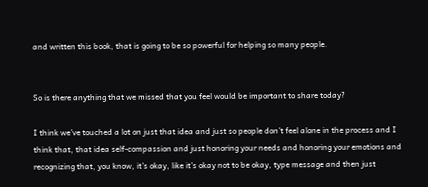and written this book, that is going to be so powerful for helping so many people.


So is there anything that we missed that you feel would be important to share today?

I think we’ve touched a lot on just that idea and just so people don’t feel alone in the process and I think that, that idea self-compassion and just honoring your needs and honoring your emotions and recognizing that, you know, it’s okay, like it’s okay not to be okay, type message and then just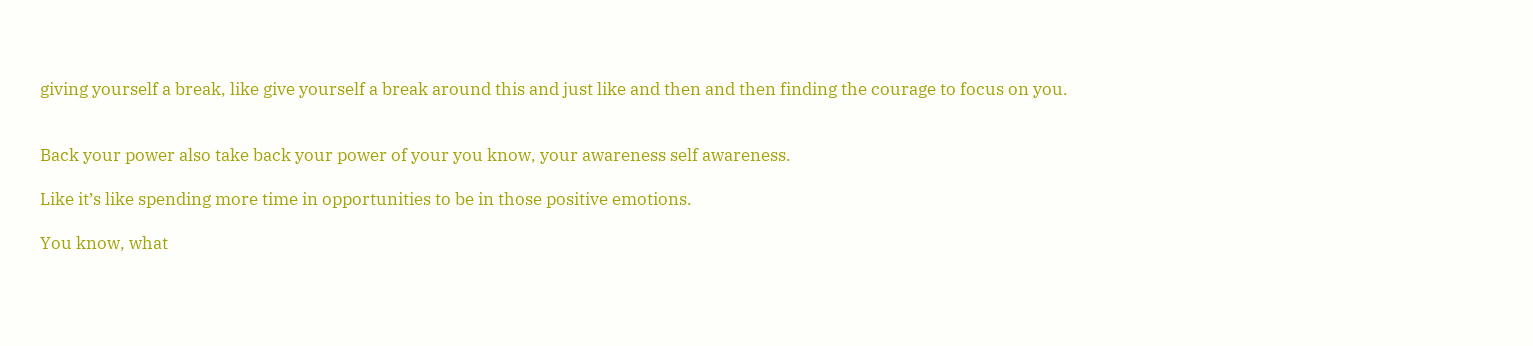giving yourself a break, like give yourself a break around this and just like and then and then finding the courage to focus on you.


Back your power also take back your power of your you know, your awareness self awareness.

Like it’s like spending more time in opportunities to be in those positive emotions.

You know, what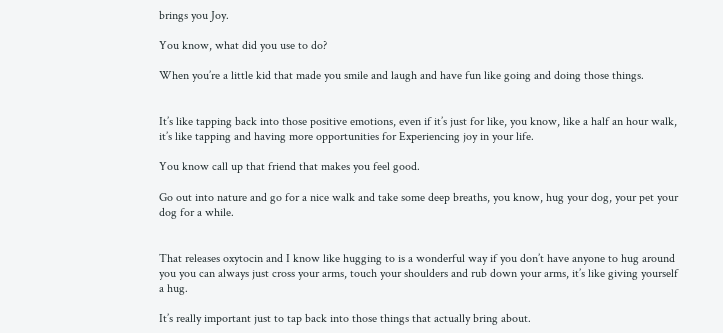brings you Joy.

You know, what did you use to do?

When you’re a little kid that made you smile and laugh and have fun like going and doing those things.


It’s like tapping back into those positive emotions, even if it’s just for like, you know, like a half an hour walk, it’s like tapping and having more opportunities for Experiencing joy in your life.

You know call up that friend that makes you feel good.

Go out into nature and go for a nice walk and take some deep breaths, you know, hug your dog, your pet your dog for a while.


That releases oxytocin and I know like hugging to is a wonderful way if you don’t have anyone to hug around you you can always just cross your arms, touch your shoulders and rub down your arms, it’s like giving yourself a hug.

It’s really important just to tap back into those things that actually bring about.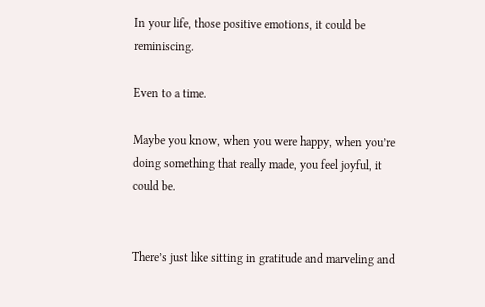In your life, those positive emotions, it could be reminiscing.

Even to a time.

Maybe you know, when you were happy, when you’re doing something that really made, you feel joyful, it could be.


There’s just like sitting in gratitude and marveling and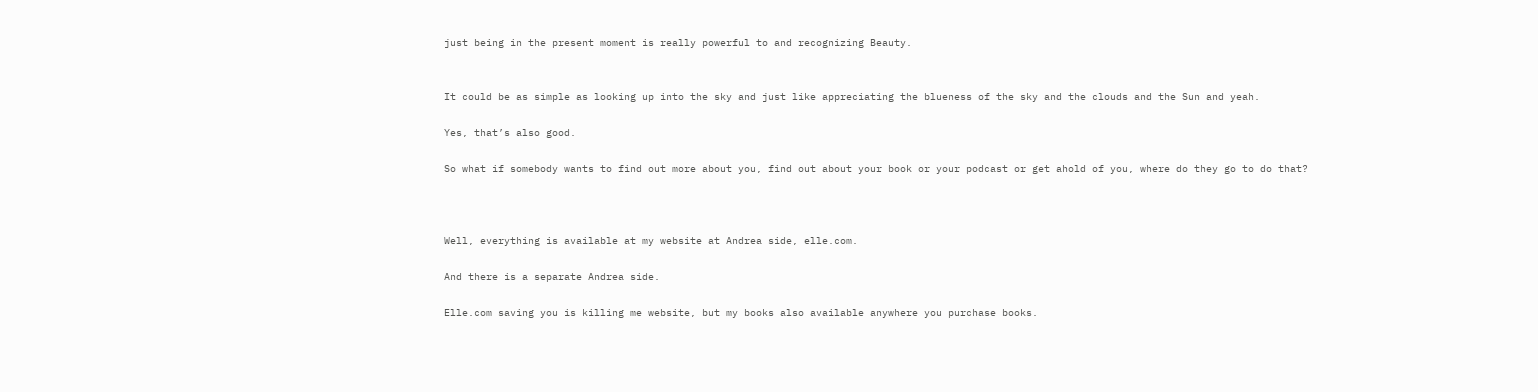just being in the present moment is really powerful to and recognizing Beauty.


It could be as simple as looking up into the sky and just like appreciating the blueness of the sky and the clouds and the Sun and yeah.

Yes, that’s also good.

So what if somebody wants to find out more about you, find out about your book or your podcast or get ahold of you, where do they go to do that?



Well, everything is available at my website at Andrea side, elle.com.

And there is a separate Andrea side.

Elle.com saving you is killing me website, but my books also available anywhere you purchase books.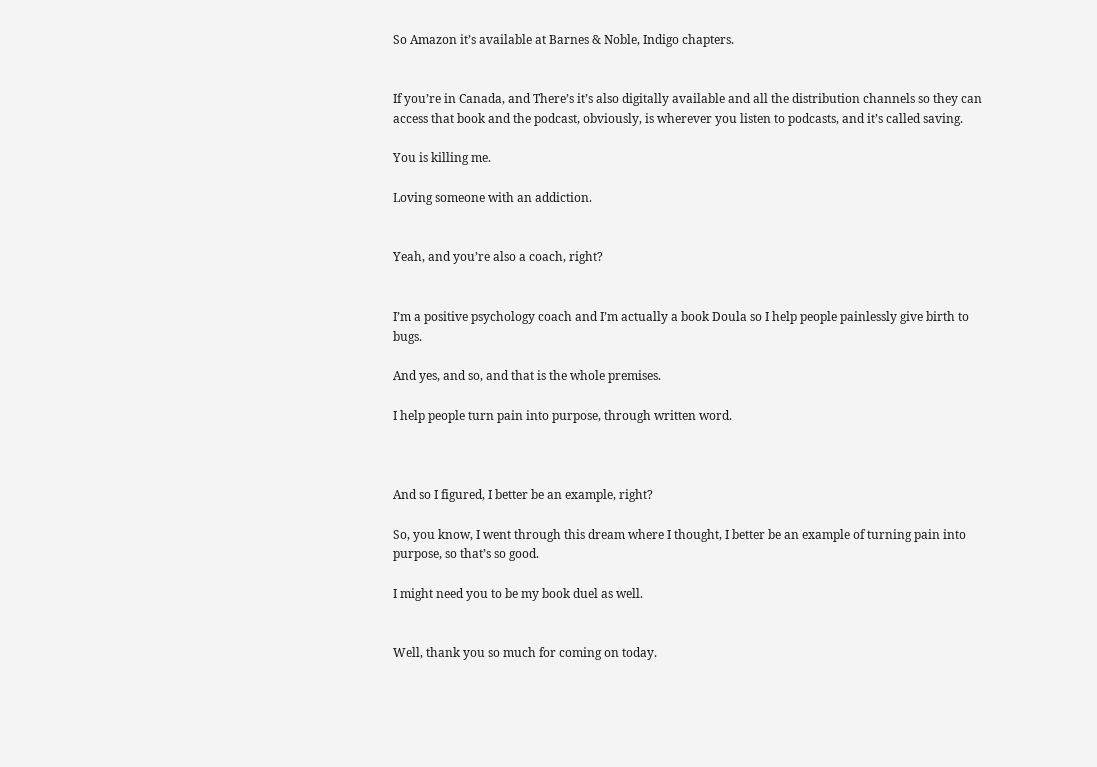So Amazon it’s available at Barnes & Noble, Indigo chapters.


If you’re in Canada, and There’s it’s also digitally available and all the distribution channels so they can access that book and the podcast, obviously, is wherever you listen to podcasts, and it’s called saving.

You is killing me.

Loving someone with an addiction.


Yeah, and you’re also a coach, right?


I’m a positive psychology coach and I’m actually a book Doula so I help people painlessly give birth to bugs.

And yes, and so, and that is the whole premises.

I help people turn pain into purpose, through written word.



And so I figured, I better be an example, right?

So, you know, I went through this dream where I thought, I better be an example of turning pain into purpose, so that’s so good.

I might need you to be my book duel as well.


Well, thank you so much for coming on today.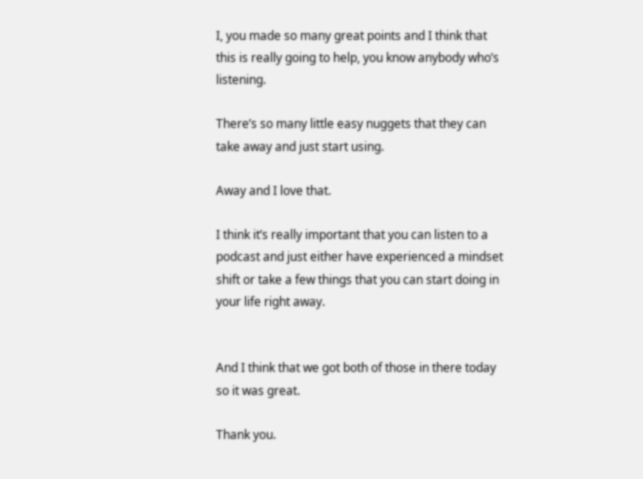I, you made so many great points and I think that this is really going to help, you know anybody who’s listening.

There’s so many little easy nuggets that they can take away and just start using.

Away and I love that.

I think it’s really important that you can listen to a podcast and just either have experienced a mindset shift or take a few things that you can start doing in your life right away.


And I think that we got both of those in there today so it was great.

Thank you.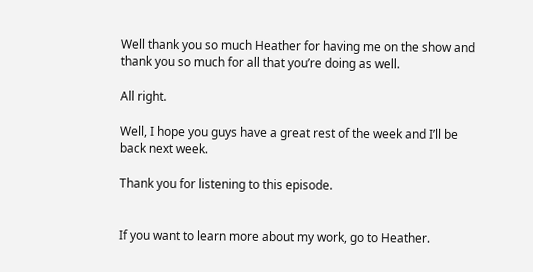Well thank you so much Heather for having me on the show and thank you so much for all that you’re doing as well.

All right.

Well, I hope you guys have a great rest of the week and I’ll be back next week.

Thank you for listening to this episode.


If you want to learn more about my work, go to Heather.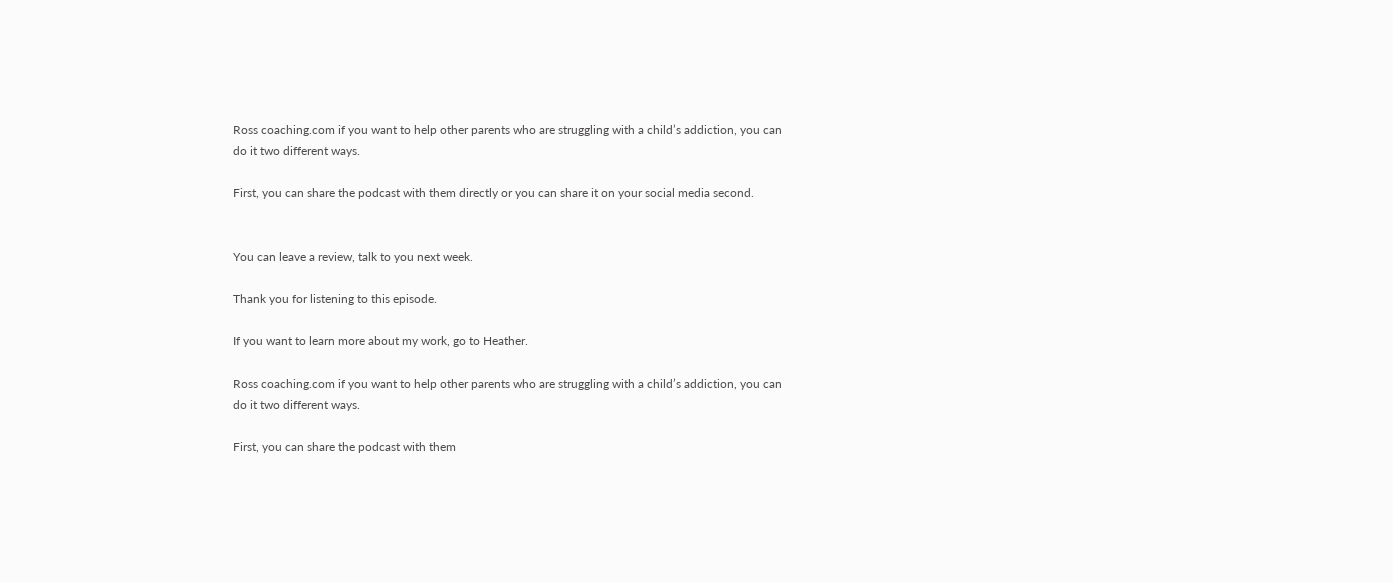Ross coaching.com if you want to help other parents who are struggling with a child’s addiction, you can do it two different ways.

First, you can share the podcast with them directly or you can share it on your social media second.


You can leave a review, talk to you next week.

Thank you for listening to this episode.

If you want to learn more about my work, go to Heather.

Ross coaching.com if you want to help other parents who are struggling with a child’s addiction, you can do it two different ways.

First, you can share the podcast with them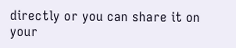directly or you can share it on your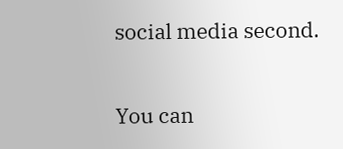social media second.

You can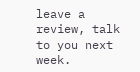leave a review, talk to you next week.